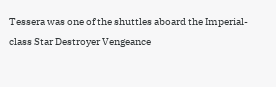Tessera was one of the shuttles aboard the Imperial-class Star Destroyer Vengeance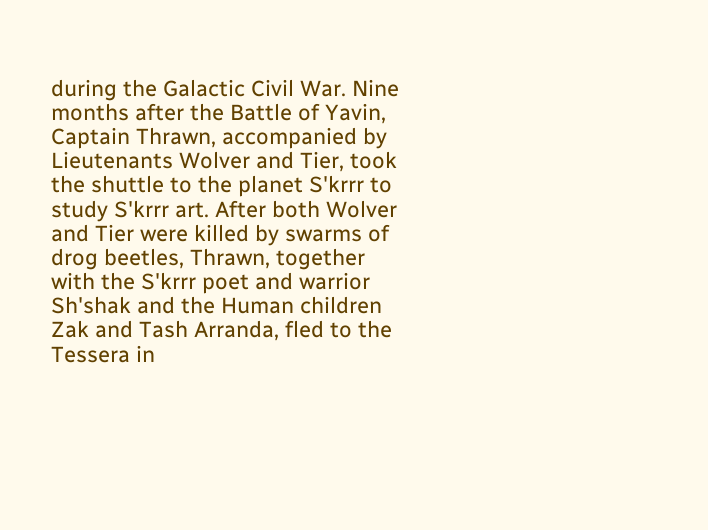during the Galactic Civil War. Nine months after the Battle of Yavin, Captain Thrawn, accompanied by Lieutenants Wolver and Tier, took the shuttle to the planet S'krrr to study S'krrr art. After both Wolver and Tier were killed by swarms of drog beetles, Thrawn, together with the S'krrr poet and warrior Sh'shak and the Human children Zak and Tash Arranda, fled to the Tessera in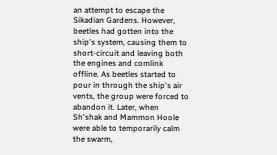an attempt to escape the Sikadian Gardens. However, beetles had gotten into the ship's system, causing them to short-circuit and leaving both the engines and comlink offline. As beetles started to pour in through the ship's air vents, the group were forced to abandon it. Later, when Sh'shak and Mammon Hoole were able to temporarily calm the swarm,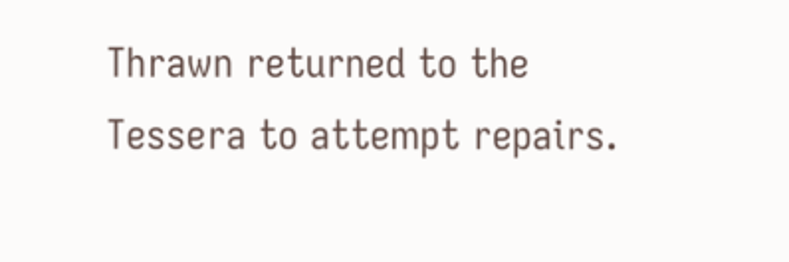Thrawn returned to the Tessera to attempt repairs.